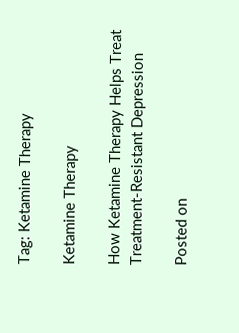Tag: Ketamine Therapy

Ketamine Therapy

How Ketamine Therapy Helps Treat Treatment-Resistant Depression

Posted on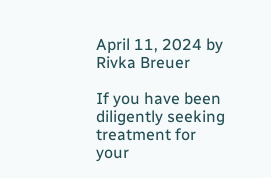April 11, 2024 by Rivka Breuer

If you have been diligently seeking treatment for your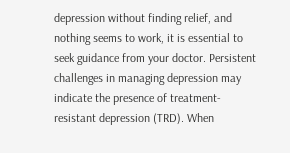depression without finding relief, and nothing seems to work, it is essential to seek guidance from your doctor. Persistent challenges in managing depression may indicate the presence of treatment-resistant depression (TRD). When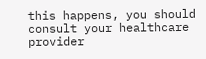this happens, you should consult your healthcare provider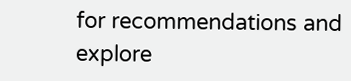for recommendations and explore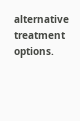alternative treatment options.